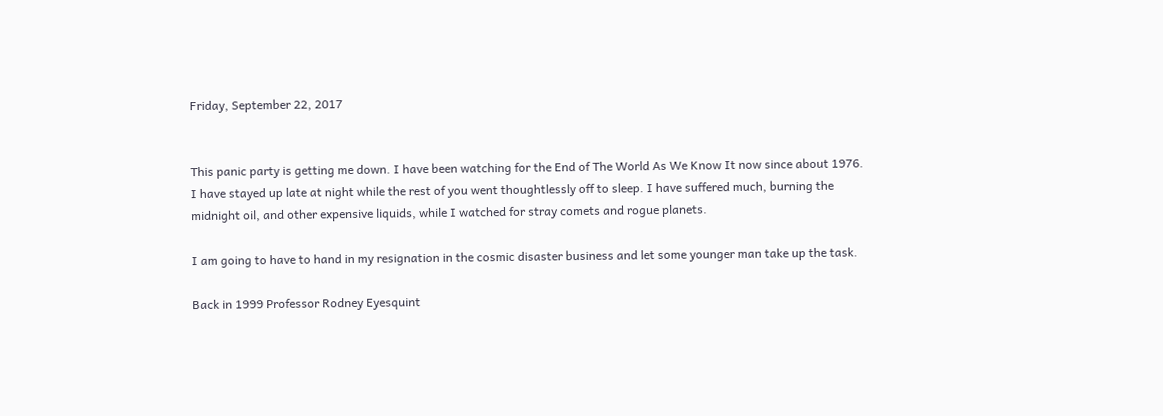Friday, September 22, 2017


This panic party is getting me down. I have been watching for the End of The World As We Know It now since about 1976. I have stayed up late at night while the rest of you went thoughtlessly off to sleep. I have suffered much, burning the midnight oil, and other expensive liquids, while I watched for stray comets and rogue planets.

I am going to have to hand in my resignation in the cosmic disaster business and let some younger man take up the task.

Back in 1999 Professor Rodney Eyesquint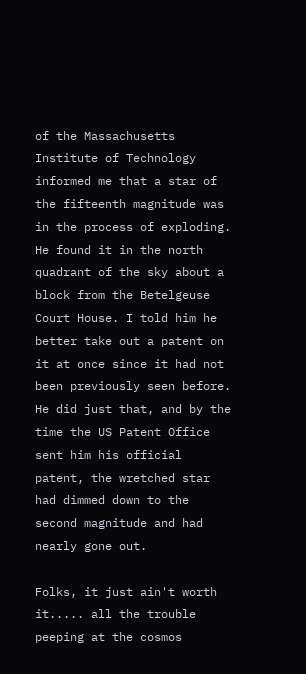of the Massachusetts Institute of Technology informed me that a star of the fifteenth magnitude was in the process of exploding. He found it in the north quadrant of the sky about a block from the Betelgeuse Court House. I told him he better take out a patent on it at once since it had not been previously seen before. He did just that, and by the time the US Patent Office sent him his official patent, the wretched star had dimmed down to the second magnitude and had nearly gone out.

Folks, it just ain't worth it..... all the trouble peeping at the cosmos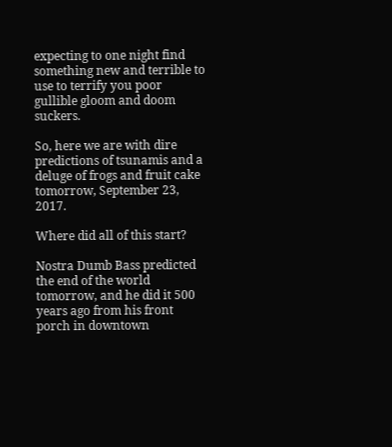expecting to one night find something new and terrible to use to terrify you poor gullible gloom and doom suckers.

So, here we are with dire predictions of tsunamis and a deluge of frogs and fruit cake tomorrow, September 23, 2017.

Where did all of this start?

Nostra Dumb Bass predicted the end of the world tomorrow, and he did it 500 years ago from his front porch in downtown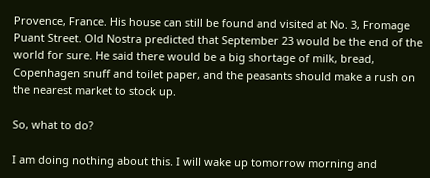Provence, France. His house can still be found and visited at No. 3, Fromage Puant Street. Old Nostra predicted that September 23 would be the end of the world for sure. He said there would be a big shortage of milk, bread, Copenhagen snuff and toilet paper, and the peasants should make a rush on the nearest market to stock up.

So, what to do?

I am doing nothing about this. I will wake up tomorrow morning and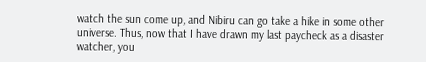watch the sun come up, and Nibiru can go take a hike in some other universe. Thus, now that I have drawn my last paycheck as a disaster watcher, you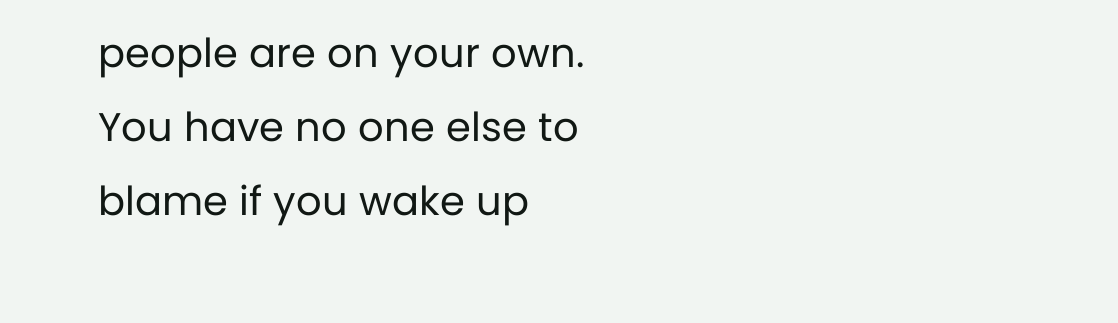people are on your own. You have no one else to blame if you wake up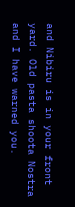and Nibiru is in your front yard. Old pasta shoota Nostra and I have warned you.